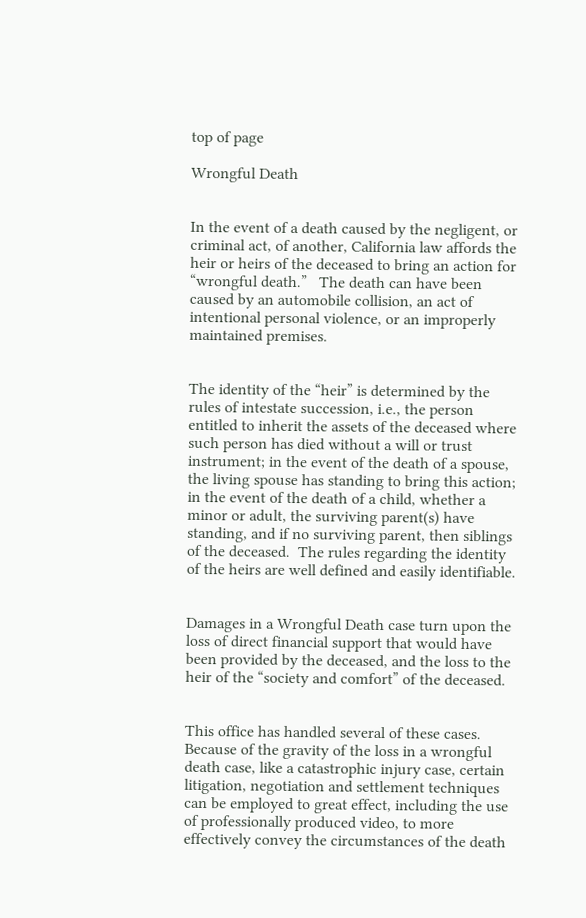top of page

Wrongful Death


In the event of a death caused by the negligent, or criminal act, of another, California law affords the heir or heirs of the deceased to bring an action for “wrongful death.”   The death can have been caused by an automobile collision, an act of intentional personal violence, or an improperly maintained premises.


The identity of the “heir” is determined by the rules of intestate succession, i.e., the person entitled to inherit the assets of the deceased where such person has died without a will or trust instrument; in the event of the death of a spouse, the living spouse has standing to bring this action; in the event of the death of a child, whether a minor or adult, the surviving parent(s) have standing, and if no surviving parent, then siblings of the deceased.  The rules regarding the identity of the heirs are well defined and easily identifiable.


Damages in a Wrongful Death case turn upon the loss of direct financial support that would have been provided by the deceased, and the loss to the heir of the “society and comfort” of the deceased.


This office has handled several of these cases.  Because of the gravity of the loss in a wrongful death case, like a catastrophic injury case, certain litigation, negotiation and settlement techniques can be employed to great effect, including the use of professionally produced video, to more effectively convey the circumstances of the death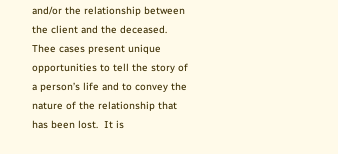and/or the relationship between the client and the deceased.  Thee cases present unique opportunities to tell the story of a person’s life and to convey the nature of the relationship that has been lost.  It is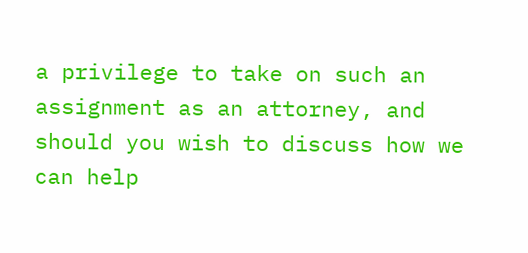a privilege to take on such an assignment as an attorney, and should you wish to discuss how we can help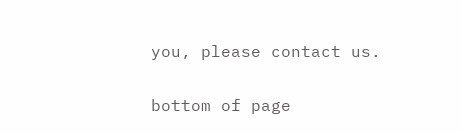you, please contact us.

bottom of page